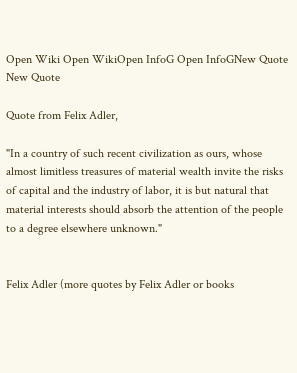Open Wiki Open WikiOpen InfoG Open InfoGNew Quote New Quote

Quote from Felix Adler,

"In a country of such recent civilization as ours, whose almost limitless treasures of material wealth invite the risks of capital and the industry of labor, it is but natural that material interests should absorb the attention of the people to a degree elsewhere unknown."


Felix Adler (more quotes by Felix Adler or books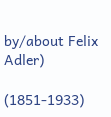by/about Felix Adler)

(1851-1933)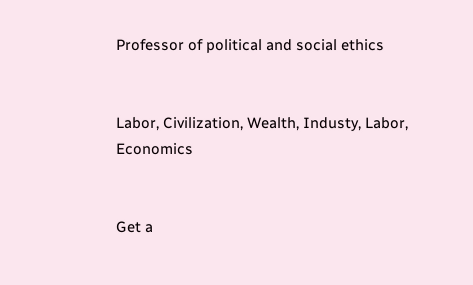Professor of political and social ethics


Labor, Civilization, Wealth, Industy, Labor, Economics


Get a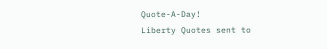Quote-A-Day!
Liberty Quotes sent to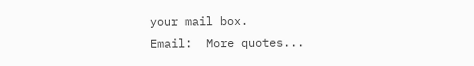your mail box.
Email:  More quotes...